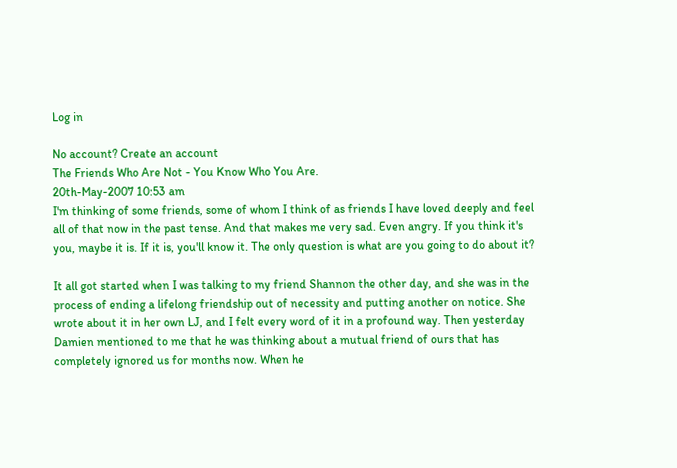Log in

No account? Create an account
The Friends Who Are Not - You Know Who You Are.
20th-May-2007 10:53 am
I'm thinking of some friends, some of whom I think of as friends I have loved deeply and feel all of that now in the past tense. And that makes me very sad. Even angry. If you think it's you, maybe it is. If it is, you'll know it. The only question is what are you going to do about it?

It all got started when I was talking to my friend Shannon the other day, and she was in the process of ending a lifelong friendship out of necessity and putting another on notice. She wrote about it in her own LJ, and I felt every word of it in a profound way. Then yesterday Damien mentioned to me that he was thinking about a mutual friend of ours that has completely ignored us for months now. When he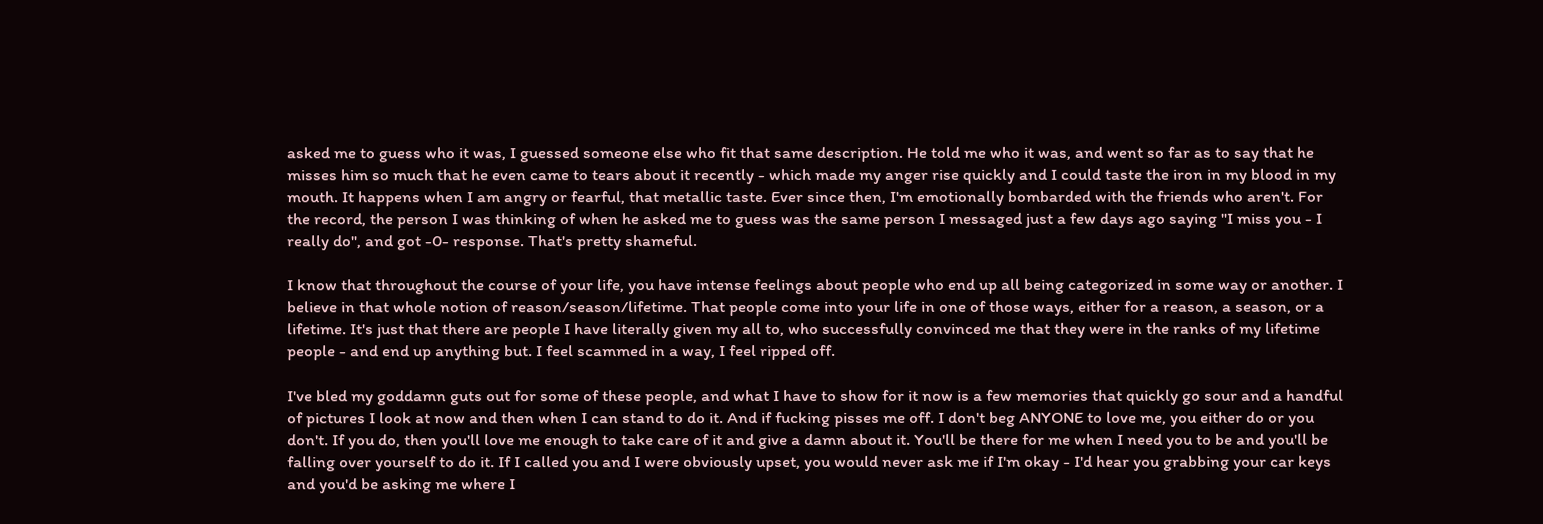asked me to guess who it was, I guessed someone else who fit that same description. He told me who it was, and went so far as to say that he misses him so much that he even came to tears about it recently - which made my anger rise quickly and I could taste the iron in my blood in my mouth. It happens when I am angry or fearful, that metallic taste. Ever since then, I'm emotionally bombarded with the friends who aren't. For the record, the person I was thinking of when he asked me to guess was the same person I messaged just a few days ago saying "I miss you - I really do", and got -0- response. That's pretty shameful.

I know that throughout the course of your life, you have intense feelings about people who end up all being categorized in some way or another. I believe in that whole notion of reason/season/lifetime. That people come into your life in one of those ways, either for a reason, a season, or a lifetime. It's just that there are people I have literally given my all to, who successfully convinced me that they were in the ranks of my lifetime people - and end up anything but. I feel scammed in a way, I feel ripped off.

I've bled my goddamn guts out for some of these people, and what I have to show for it now is a few memories that quickly go sour and a handful of pictures I look at now and then when I can stand to do it. And if fucking pisses me off. I don't beg ANYONE to love me, you either do or you don't. If you do, then you'll love me enough to take care of it and give a damn about it. You'll be there for me when I need you to be and you'll be falling over yourself to do it. If I called you and I were obviously upset, you would never ask me if I'm okay - I'd hear you grabbing your car keys and you'd be asking me where I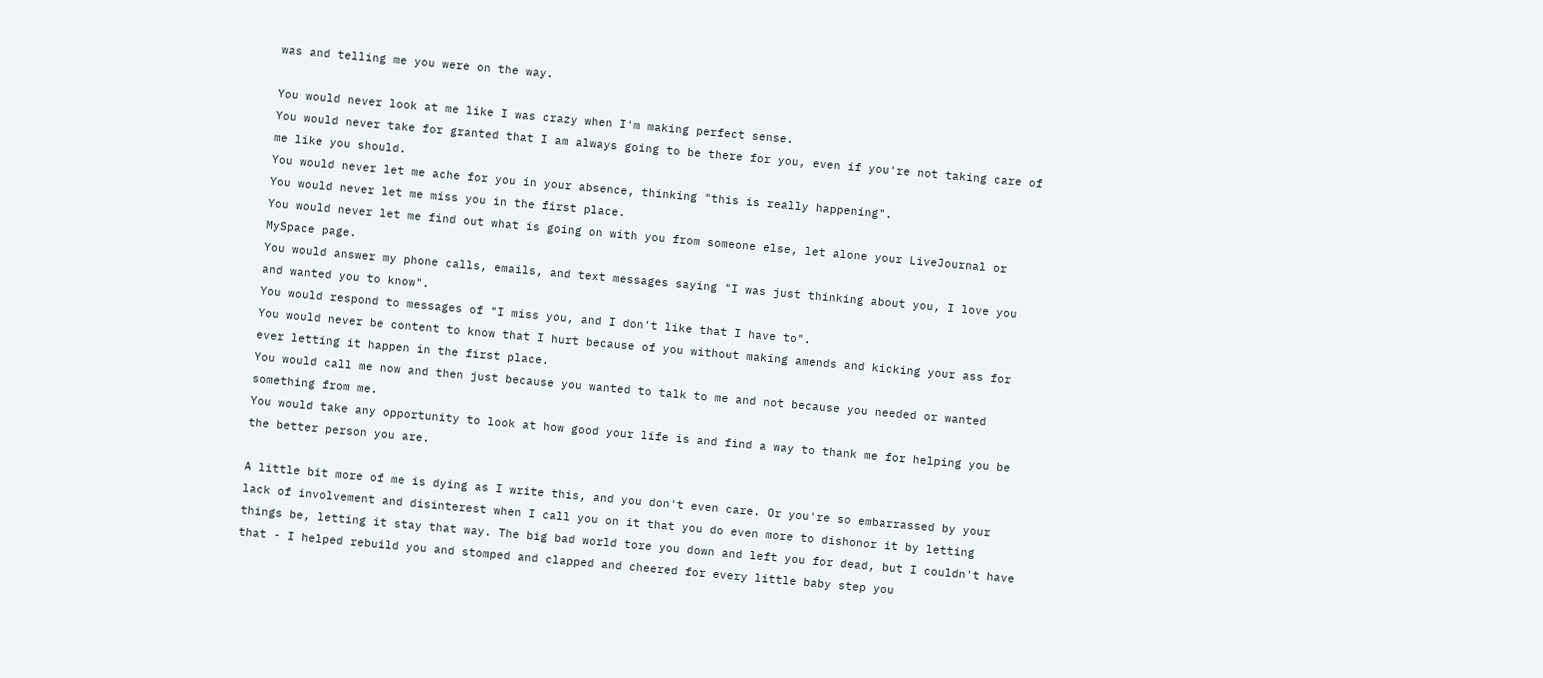was and telling me you were on the way.

You would never look at me like I was crazy when I'm making perfect sense.
You would never take for granted that I am always going to be there for you, even if you're not taking care of me like you should.
You would never let me ache for you in your absence, thinking "this is really happening".
You would never let me miss you in the first place.
You would never let me find out what is going on with you from someone else, let alone your LiveJournal or MySpace page.
You would answer my phone calls, emails, and text messages saying "I was just thinking about you, I love you and wanted you to know".
You would respond to messages of "I miss you, and I don't like that I have to".
You would never be content to know that I hurt because of you without making amends and kicking your ass for ever letting it happen in the first place.
You would call me now and then just because you wanted to talk to me and not because you needed or wanted something from me.
You would take any opportunity to look at how good your life is and find a way to thank me for helping you be the better person you are.

A little bit more of me is dying as I write this, and you don't even care. Or you're so embarrassed by your lack of involvement and disinterest when I call you on it that you do even more to dishonor it by letting things be, letting it stay that way. The big bad world tore you down and left you for dead, but I couldn't have that - I helped rebuild you and stomped and clapped and cheered for every little baby step you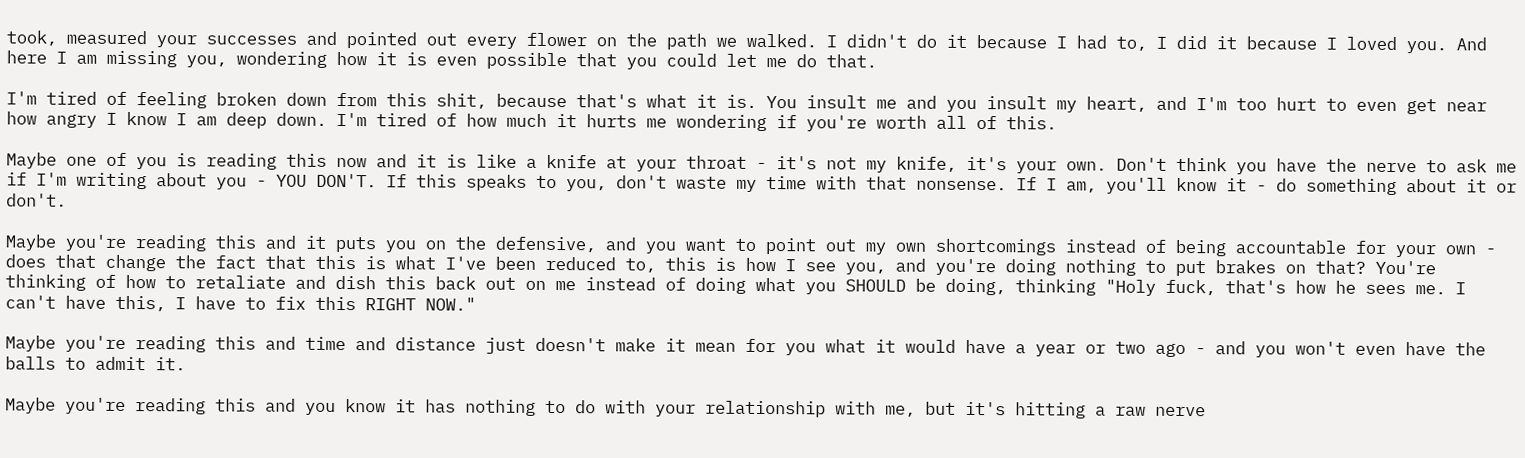took, measured your successes and pointed out every flower on the path we walked. I didn't do it because I had to, I did it because I loved you. And here I am missing you, wondering how it is even possible that you could let me do that.

I'm tired of feeling broken down from this shit, because that's what it is. You insult me and you insult my heart, and I'm too hurt to even get near how angry I know I am deep down. I'm tired of how much it hurts me wondering if you're worth all of this.

Maybe one of you is reading this now and it is like a knife at your throat - it's not my knife, it's your own. Don't think you have the nerve to ask me if I'm writing about you - YOU DON'T. If this speaks to you, don't waste my time with that nonsense. If I am, you'll know it - do something about it or don't.

Maybe you're reading this and it puts you on the defensive, and you want to point out my own shortcomings instead of being accountable for your own - does that change the fact that this is what I've been reduced to, this is how I see you, and you're doing nothing to put brakes on that? You're thinking of how to retaliate and dish this back out on me instead of doing what you SHOULD be doing, thinking "Holy fuck, that's how he sees me. I can't have this, I have to fix this RIGHT NOW."

Maybe you're reading this and time and distance just doesn't make it mean for you what it would have a year or two ago - and you won't even have the balls to admit it.

Maybe you're reading this and you know it has nothing to do with your relationship with me, but it's hitting a raw nerve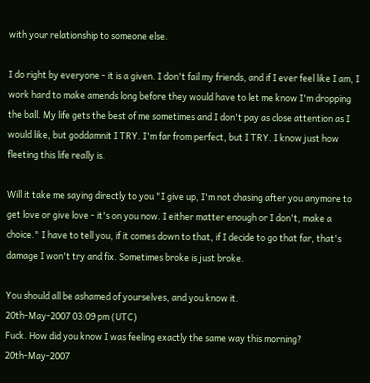with your relationship to someone else.

I do right by everyone - it is a given. I don't fail my friends, and if I ever feel like I am, I work hard to make amends long before they would have to let me know I'm dropping the ball. My life gets the best of me sometimes and I don't pay as close attention as I would like, but goddamnit I TRY. I'm far from perfect, but I TRY. I know just how fleeting this life really is.

Will it take me saying directly to you "I give up, I'm not chasing after you anymore to get love or give love - it's on you now. I either matter enough or I don't, make a choice." I have to tell you, if it comes down to that, if I decide to go that far, that's damage I won't try and fix. Sometimes broke is just broke.

You should all be ashamed of yourselves, and you know it.
20th-May-2007 03:09 pm (UTC)
Fuck. How did you know I was feeling exactly the same way this morning?
20th-May-2007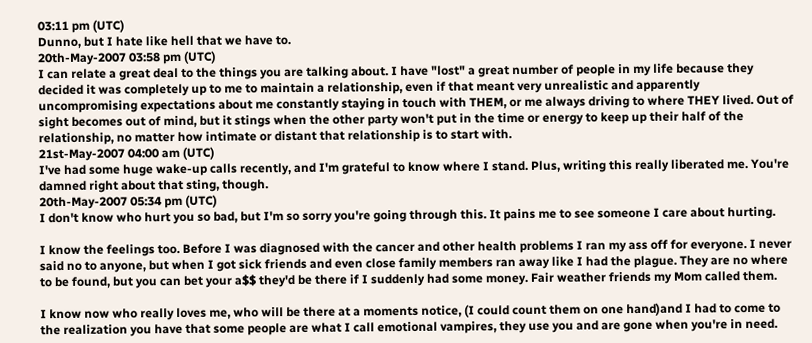03:11 pm (UTC)
Dunno, but I hate like hell that we have to.
20th-May-2007 03:58 pm (UTC)
I can relate a great deal to the things you are talking about. I have "lost" a great number of people in my life because they decided it was completely up to me to maintain a relationship, even if that meant very unrealistic and apparently uncompromising expectations about me constantly staying in touch with THEM, or me always driving to where THEY lived. Out of sight becomes out of mind, but it stings when the other party won't put in the time or energy to keep up their half of the relationship, no matter how intimate or distant that relationship is to start with.
21st-May-2007 04:00 am (UTC)
I've had some huge wake-up calls recently, and I'm grateful to know where I stand. Plus, writing this really liberated me. You're damned right about that sting, though.
20th-May-2007 05:34 pm (UTC)
I don't know who hurt you so bad, but I'm so sorry you're going through this. It pains me to see someone I care about hurting.

I know the feelings too. Before I was diagnosed with the cancer and other health problems I ran my ass off for everyone. I never said no to anyone, but when I got sick friends and even close family members ran away like I had the plague. They are no where to be found, but you can bet your a$$ they'd be there if I suddenly had some money. Fair weather friends my Mom called them.

I know now who really loves me, who will be there at a moments notice, (I could count them on one hand)and I had to come to the realization you have that some people are what I call emotional vampires, they use you and are gone when you're in need.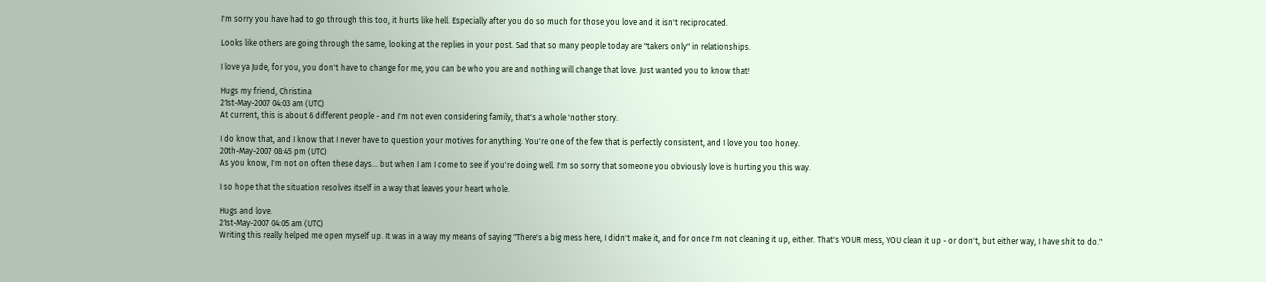I'm sorry you have had to go through this too, it hurts like hell. Especially after you do so much for those you love and it isn't reciprocated.

Looks like others are going through the same, looking at the replies in your post. Sad that so many people today are "takers only" in relationships.

I love ya Jude, for you, you don't have to change for me, you can be who you are and nothing will change that love. Just wanted you to know that!

Hugs my friend, Christina
21st-May-2007 04:03 am (UTC)
At current, this is about 6 different people - and I'm not even considering family, that's a whole 'nother story.

I do know that, and I know that I never have to question your motives for anything. You're one of the few that is perfectly consistent, and I love you too honey.
20th-May-2007 08:45 pm (UTC)
As you know, I'm not on often these days... but when I am I come to see if you're doing well. I'm so sorry that someone you obviously love is hurting you this way.

I so hope that the situation resolves itself in a way that leaves your heart whole.

Hugs and love.
21st-May-2007 04:05 am (UTC)
Writing this really helped me open myself up. It was in a way my means of saying "There's a big mess here, I didn't make it, and for once I'm not cleaning it up, either. That's YOUR mess, YOU clean it up - or don't, but either way, I have shit to do."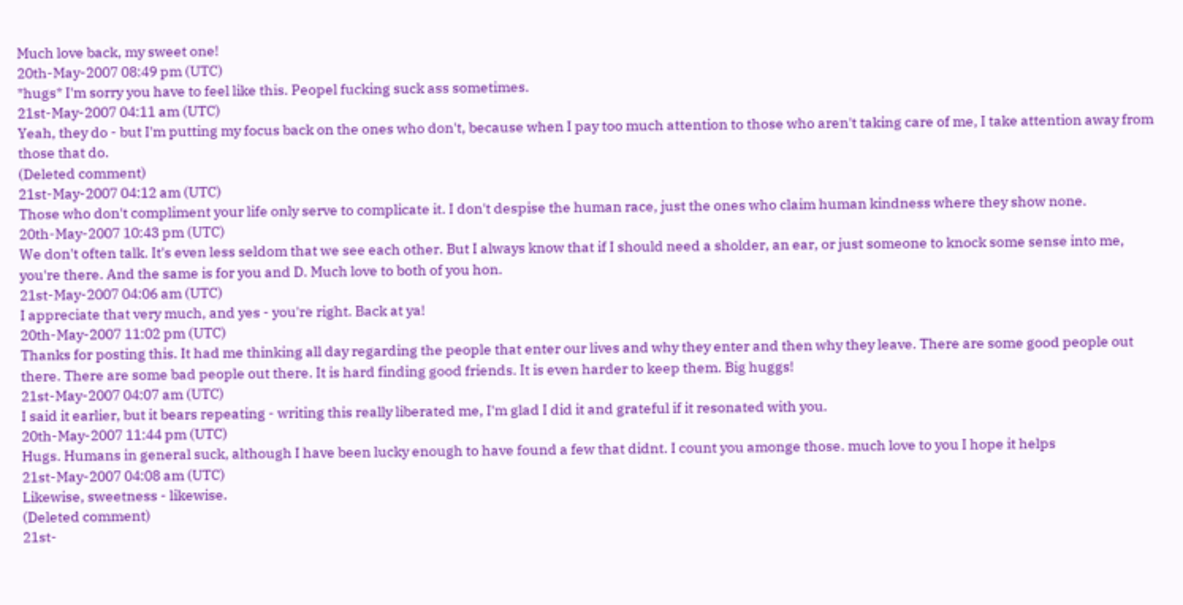Much love back, my sweet one!
20th-May-2007 08:49 pm (UTC)
*hugs* I'm sorry you have to feel like this. Peopel fucking suck ass sometimes.
21st-May-2007 04:11 am (UTC)
Yeah, they do - but I'm putting my focus back on the ones who don't, because when I pay too much attention to those who aren't taking care of me, I take attention away from those that do.
(Deleted comment)
21st-May-2007 04:12 am (UTC)
Those who don't compliment your life only serve to complicate it. I don't despise the human race, just the ones who claim human kindness where they show none.
20th-May-2007 10:43 pm (UTC)
We don't often talk. It's even less seldom that we see each other. But I always know that if I should need a sholder, an ear, or just someone to knock some sense into me, you're there. And the same is for you and D. Much love to both of you hon.
21st-May-2007 04:06 am (UTC)
I appreciate that very much, and yes - you're right. Back at ya!
20th-May-2007 11:02 pm (UTC)
Thanks for posting this. It had me thinking all day regarding the people that enter our lives and why they enter and then why they leave. There are some good people out there. There are some bad people out there. It is hard finding good friends. It is even harder to keep them. Big huggs!
21st-May-2007 04:07 am (UTC)
I said it earlier, but it bears repeating - writing this really liberated me, I'm glad I did it and grateful if it resonated with you.
20th-May-2007 11:44 pm (UTC)
Hugs. Humans in general suck, although I have been lucky enough to have found a few that didnt. I count you amonge those. much love to you I hope it helps
21st-May-2007 04:08 am (UTC)
Likewise, sweetness - likewise.
(Deleted comment)
21st-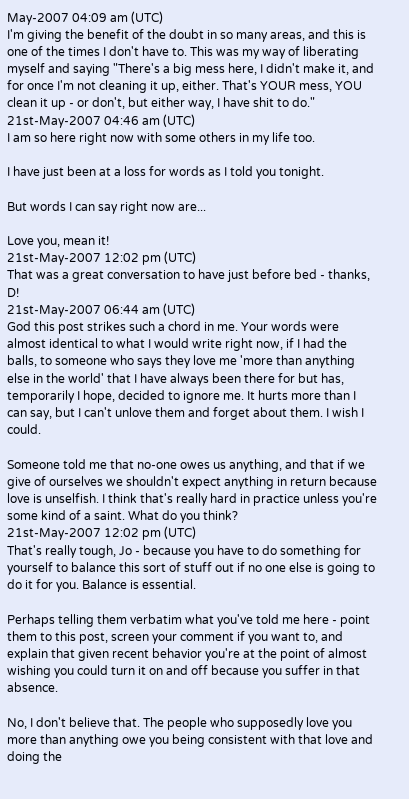May-2007 04:09 am (UTC)
I'm giving the benefit of the doubt in so many areas, and this is one of the times I don't have to. This was my way of liberating myself and saying "There's a big mess here, I didn't make it, and for once I'm not cleaning it up, either. That's YOUR mess, YOU clean it up - or don't, but either way, I have shit to do."
21st-May-2007 04:46 am (UTC)
I am so here right now with some others in my life too.

I have just been at a loss for words as I told you tonight.

But words I can say right now are...

Love you, mean it!
21st-May-2007 12:02 pm (UTC)
That was a great conversation to have just before bed - thanks, D!
21st-May-2007 06:44 am (UTC)
God this post strikes such a chord in me. Your words were almost identical to what I would write right now, if I had the balls, to someone who says they love me 'more than anything else in the world' that I have always been there for but has, temporarily I hope, decided to ignore me. It hurts more than I can say, but I can't unlove them and forget about them. I wish I could.

Someone told me that no-one owes us anything, and that if we give of ourselves we shouldn't expect anything in return because love is unselfish. I think that's really hard in practice unless you're some kind of a saint. What do you think?
21st-May-2007 12:02 pm (UTC)
That's really tough, Jo - because you have to do something for yourself to balance this sort of stuff out if no one else is going to do it for you. Balance is essential.

Perhaps telling them verbatim what you've told me here - point them to this post, screen your comment if you want to, and explain that given recent behavior you're at the point of almost wishing you could turn it on and off because you suffer in that absence.

No, I don't believe that. The people who supposedly love you more than anything owe you being consistent with that love and doing the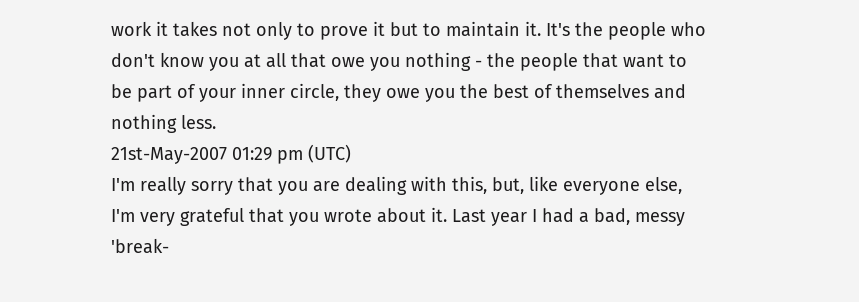work it takes not only to prove it but to maintain it. It's the people who don't know you at all that owe you nothing - the people that want to be part of your inner circle, they owe you the best of themselves and nothing less.
21st-May-2007 01:29 pm (UTC)
I'm really sorry that you are dealing with this, but, like everyone else, I'm very grateful that you wrote about it. Last year I had a bad, messy 'break-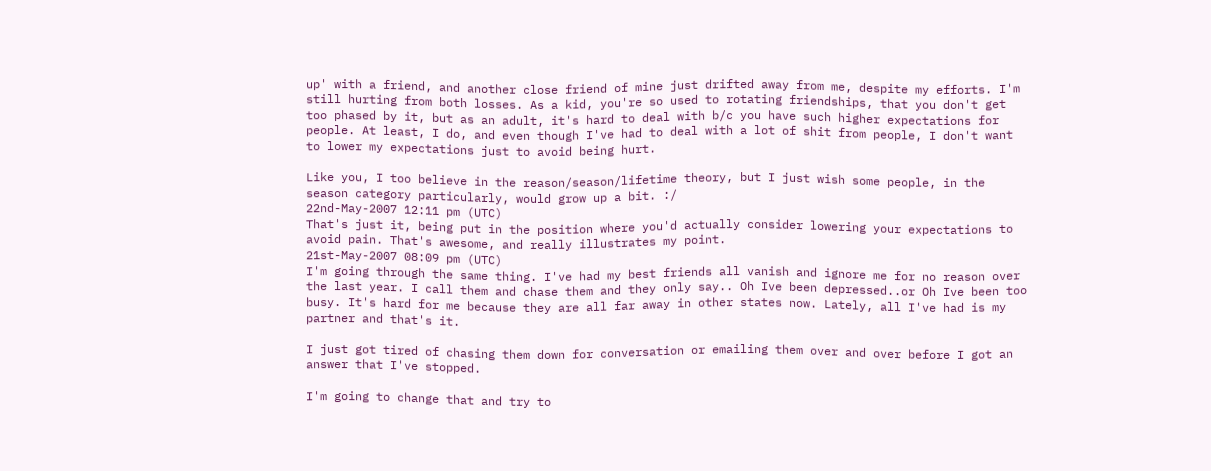up' with a friend, and another close friend of mine just drifted away from me, despite my efforts. I'm still hurting from both losses. As a kid, you're so used to rotating friendships, that you don't get too phased by it, but as an adult, it's hard to deal with b/c you have such higher expectations for people. At least, I do, and even though I've had to deal with a lot of shit from people, I don't want to lower my expectations just to avoid being hurt.

Like you, I too believe in the reason/season/lifetime theory, but I just wish some people, in the season category particularly, would grow up a bit. :/
22nd-May-2007 12:11 pm (UTC)
That's just it, being put in the position where you'd actually consider lowering your expectations to avoid pain. That's awesome, and really illustrates my point.
21st-May-2007 08:09 pm (UTC)
I'm going through the same thing. I've had my best friends all vanish and ignore me for no reason over the last year. I call them and chase them and they only say.. Oh Ive been depressed..or Oh Ive been too busy. It's hard for me because they are all far away in other states now. Lately, all I've had is my partner and that's it.

I just got tired of chasing them down for conversation or emailing them over and over before I got an answer that I've stopped.

I'm going to change that and try to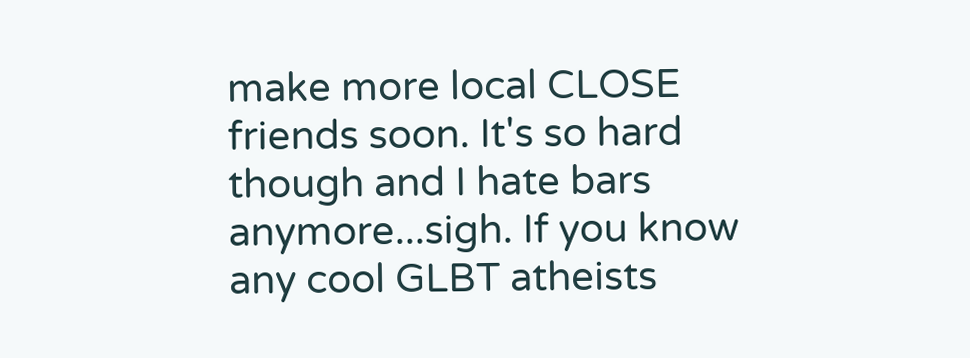make more local CLOSE friends soon. It's so hard though and I hate bars anymore...sigh. If you know any cool GLBT atheists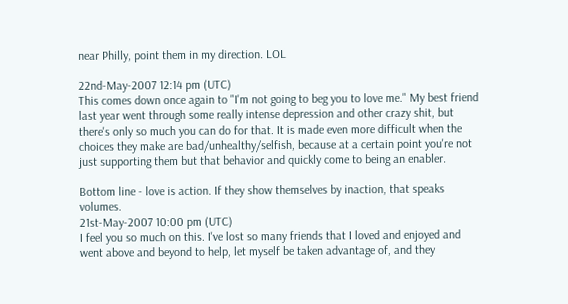near Philly, point them in my direction. LOL

22nd-May-2007 12:14 pm (UTC)
This comes down once again to "I'm not going to beg you to love me." My best friend last year went through some really intense depression and other crazy shit, but there's only so much you can do for that. It is made even more difficult when the choices they make are bad/unhealthy/selfish, because at a certain point you're not just supporting them but that behavior and quickly come to being an enabler.

Bottom line - love is action. If they show themselves by inaction, that speaks volumes.
21st-May-2007 10:00 pm (UTC)
I feel you so much on this. I've lost so many friends that I loved and enjoyed and went above and beyond to help, let myself be taken advantage of, and they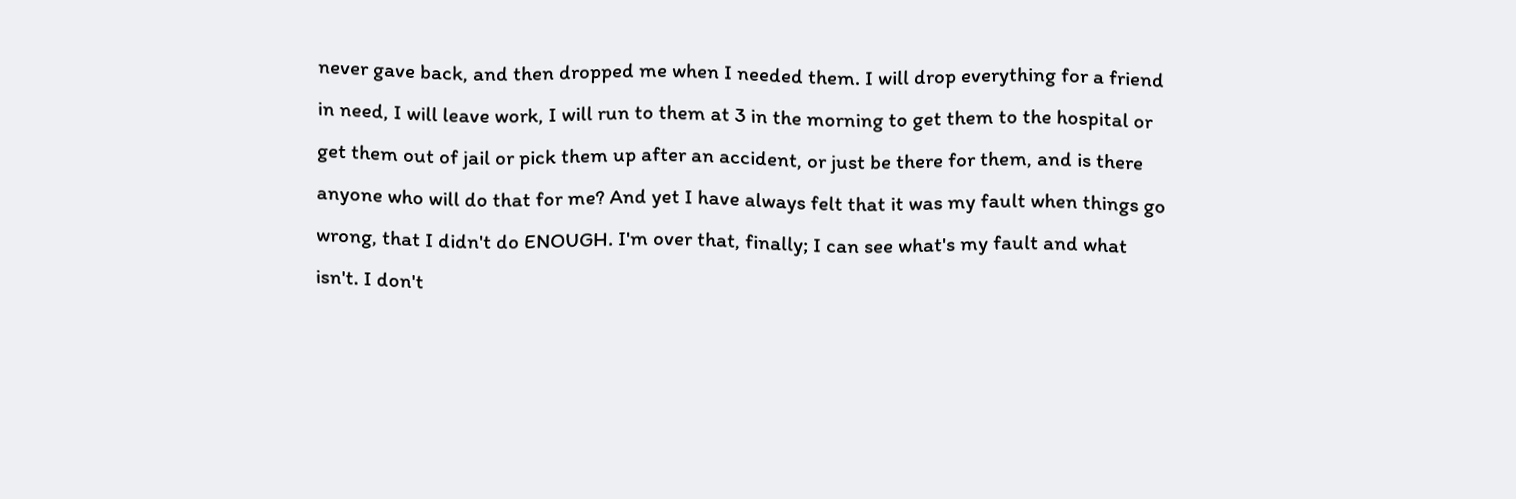never gave back, and then dropped me when I needed them. I will drop everything for a friend in need, I will leave work, I will run to them at 3 in the morning to get them to the hospital or get them out of jail or pick them up after an accident, or just be there for them, and is there anyone who will do that for me? And yet I have always felt that it was my fault when things go wrong, that I didn't do ENOUGH. I'm over that, finally; I can see what's my fault and what isn't. I don't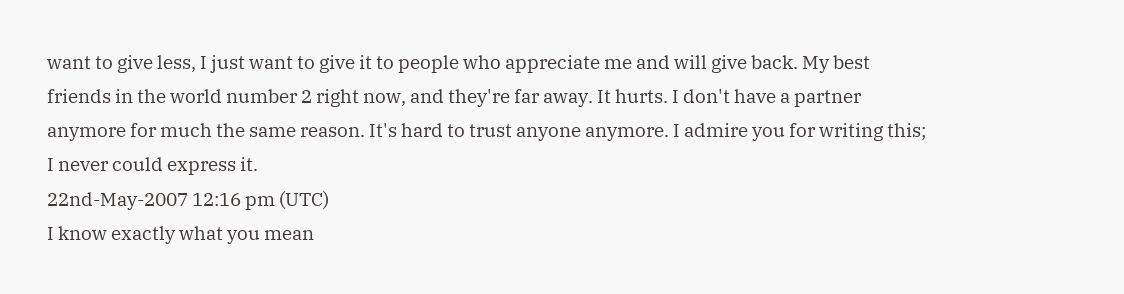want to give less, I just want to give it to people who appreciate me and will give back. My best friends in the world number 2 right now, and they're far away. It hurts. I don't have a partner anymore for much the same reason. It's hard to trust anyone anymore. I admire you for writing this; I never could express it.
22nd-May-2007 12:16 pm (UTC)
I know exactly what you mean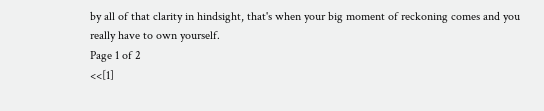by all of that clarity in hindsight, that's when your big moment of reckoning comes and you really have to own yourself.
Page 1 of 2
<<[1]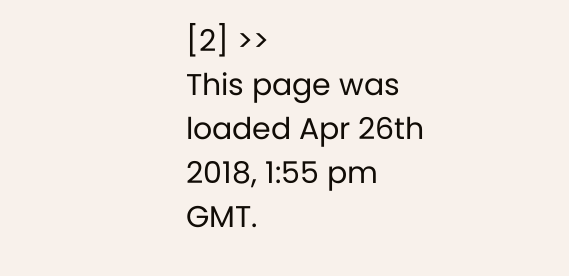[2] >>
This page was loaded Apr 26th 2018, 1:55 pm GMT.